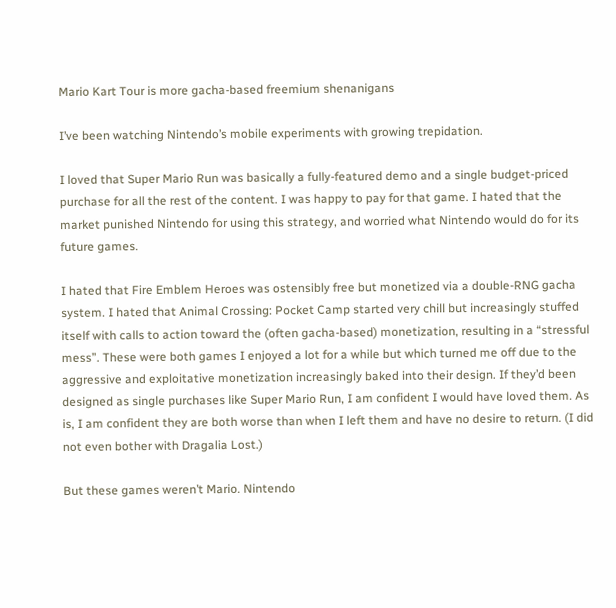Mario Kart Tour is more gacha-based freemium shenanigans

I’ve been watching Nintendo’s mobile experiments with growing trepidation.

I loved that Super Mario Run was basically a fully-featured demo and a single budget-priced purchase for all the rest of the content. I was happy to pay for that game. I hated that the market punished Nintendo for using this strategy, and worried what Nintendo would do for its future games.

I hated that Fire Emblem Heroes was ostensibly free but monetized via a double-RNG gacha system. I hated that Animal Crossing: Pocket Camp started very chill but increasingly stuffed itself with calls to action toward the (often gacha-based) monetization, resulting in a “stressful mess”. These were both games I enjoyed a lot for a while but which turned me off due to the aggressive and exploitative monetization increasingly baked into their design. If they’d been designed as single purchases like Super Mario Run, I am confident I would have loved them. As is, I am confident they are both worse than when I left them and have no desire to return. (I did not even bother with Dragalia Lost.)

But these games weren’t Mario. Nintendo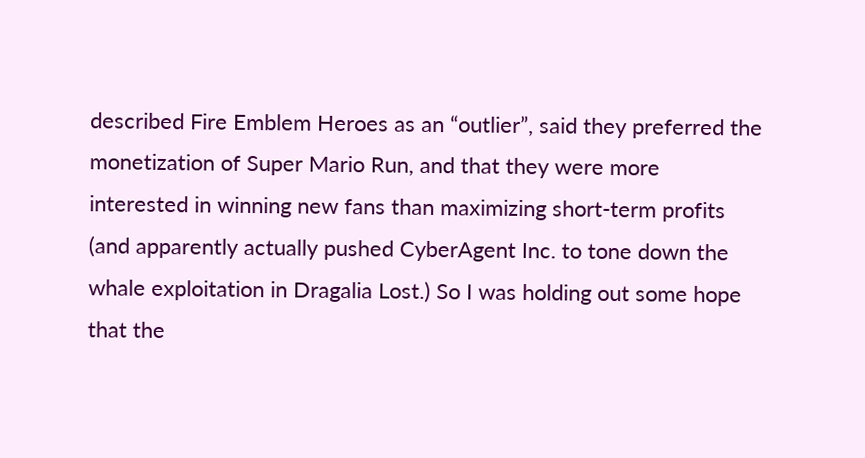described Fire Emblem Heroes as an “outlier”, said they preferred the monetization of Super Mario Run, and that they were more interested in winning new fans than maximizing short-term profits (and apparently actually pushed CyberAgent Inc. to tone down the whale exploitation in Dragalia Lost.) So I was holding out some hope that the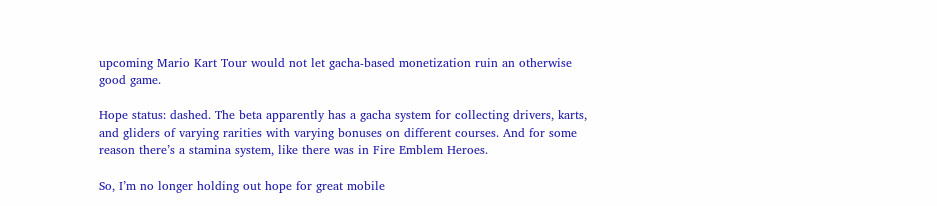upcoming Mario Kart Tour would not let gacha-based monetization ruin an otherwise good game.

Hope status: dashed. The beta apparently has a gacha system for collecting drivers, karts, and gliders of varying rarities with varying bonuses on different courses. And for some reason there’s a stamina system, like there was in Fire Emblem Heroes.

So, I’m no longer holding out hope for great mobile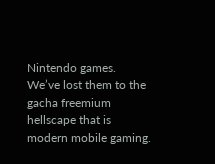Nintendo games. We’ve lost them to the gacha freemium hellscape that is modern mobile gaming.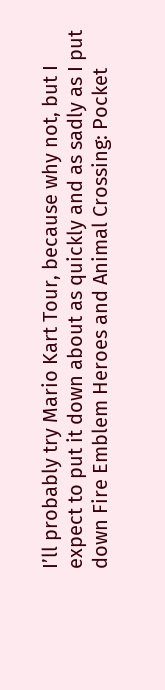I’ll probably try Mario Kart Tour, because why not, but I expect to put it down about as quickly and as sadly as I put down Fire Emblem Heroes and Animal Crossing: Pocket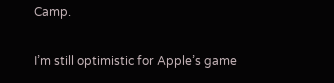Camp.

I’m still optimistic for Apple’s game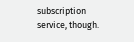subscription service, though.